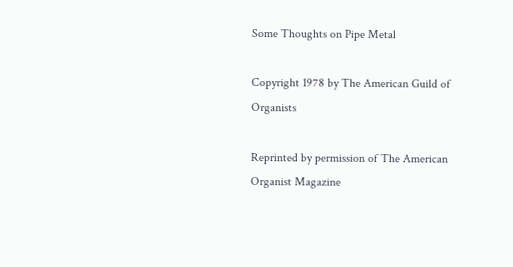Some Thoughts on Pipe Metal

Copyright 1978 by The American Guild of Organists

Reprinted by permission of The American Organist Magazine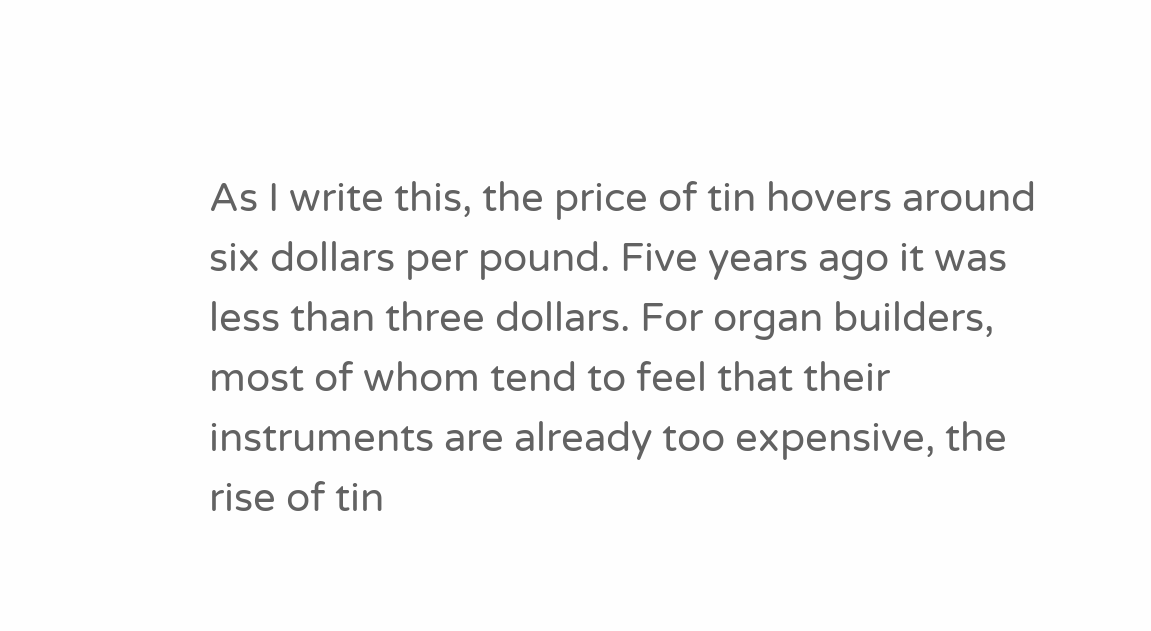As I write this, the price of tin hovers around six dollars per pound. Five years ago it was less than three dollars. For organ builders, most of whom tend to feel that their instruments are already too expensive, the rise of tin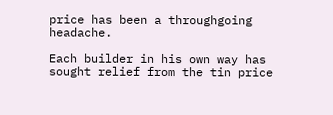price has been a throughgoing headache.

Each builder in his own way has sought relief from the tin price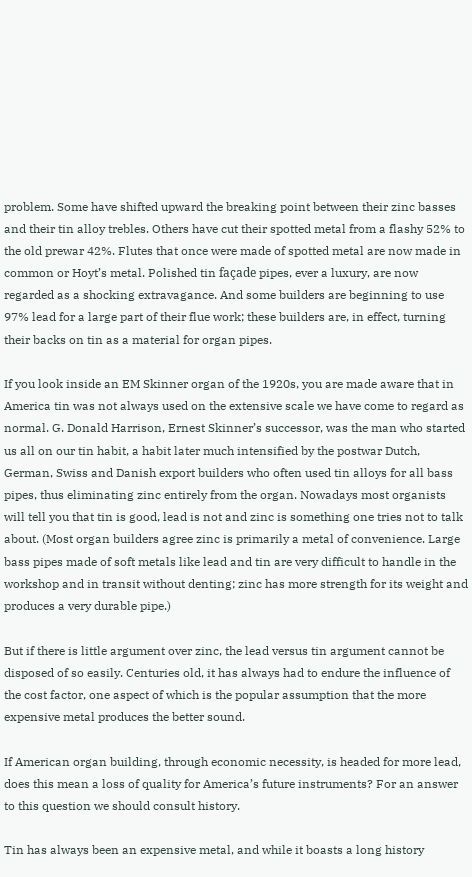problem. Some have shifted upward the breaking point between their zinc basses and their tin alloy trebles. Others have cut their spotted metal from a flashy 52% to the old prewar 42%. Flutes that once were made of spotted metal are now made in common or Hoyt’s metal. Polished tin façade pipes, ever a luxury, are now regarded as a shocking extravagance. And some builders are beginning to use 97% lead for a large part of their flue work; these builders are, in effect, turning their backs on tin as a material for organ pipes.

If you look inside an EM Skinner organ of the 1920s, you are made aware that in America tin was not always used on the extensive scale we have come to regard as normal. G. Donald Harrison, Ernest Skinner’s successor, was the man who started us all on our tin habit, a habit later much intensified by the postwar Dutch, German, Swiss and Danish export builders who often used tin alloys for all bass pipes, thus eliminating zinc entirely from the organ. Nowadays most organists will tell you that tin is good, lead is not and zinc is something one tries not to talk about. (Most organ builders agree zinc is primarily a metal of convenience. Large bass pipes made of soft metals like lead and tin are very difficult to handle in the workshop and in transit without denting; zinc has more strength for its weight and produces a very durable pipe.)

But if there is little argument over zinc, the lead versus tin argument cannot be disposed of so easily. Centuries old, it has always had to endure the influence of the cost factor, one aspect of which is the popular assumption that the more expensive metal produces the better sound.

If American organ building, through economic necessity, is headed for more lead, does this mean a loss of quality for America’s future instruments? For an answer to this question we should consult history.

Tin has always been an expensive metal, and while it boasts a long history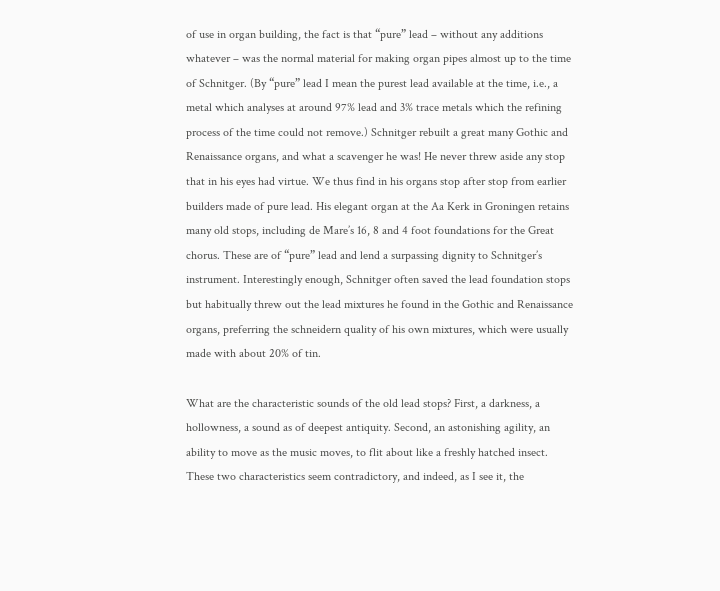of use in organ building, the fact is that “pure” lead – without any additions whatever – was the normal material for making organ pipes almost up to the time of Schnitger. (By “pure” lead I mean the purest lead available at the time, i.e., a metal which analyses at around 97% lead and 3% trace metals which the refining process of the time could not remove.) Schnitger rebuilt a great many Gothic and Renaissance organs, and what a scavenger he was! He never threw aside any stop that in his eyes had virtue. We thus find in his organs stop after stop from earlier builders made of pure lead. His elegant organ at the Aa Kerk in Groningen retains many old stops, including de Mare’s 16, 8 and 4 foot foundations for the Great chorus. These are of “pure” lead and lend a surpassing dignity to Schnitger’s instrument. Interestingly enough, Schnitger often saved the lead foundation stops but habitually threw out the lead mixtures he found in the Gothic and Renaissance organs, preferring the schneidern quality of his own mixtures, which were usually made with about 20% of tin.

What are the characteristic sounds of the old lead stops? First, a darkness, a hollowness, a sound as of deepest antiquity. Second, an astonishing agility, an ability to move as the music moves, to flit about like a freshly hatched insect. These two characteristics seem contradictory, and indeed, as I see it, the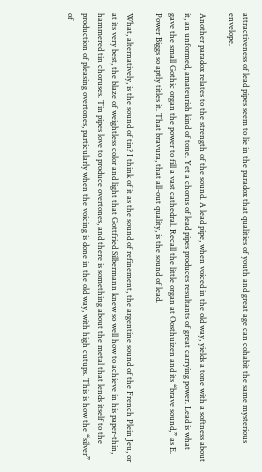attractiveness of lead pipes seem to lie in the paradox that qualities of youth and great age can cohabit the same mysterious envelope.

Another paradox relates to the strength of the sound. A lead pipe, when voiced in the old way, yields a tone with a softness about it, an unformed, amateurish kind of tone. Yet a chorus of lead pipes produces resultants of great carrying power. Lead is what gave the small Gothic organ the power to fill a vast cathedral. Recall the little organ at Oosthuizen and its “brave sound,” as E. Power Biggs so aptly titles it. That bravura, that all-out quality, is the sound of lead.

What, alternatively, is the sound of tin? I think of it as the sound of refinement, the argentine sound of the French Plein Jeu, or at its very best, the blaze of weightless color and light that Gottfried Silbermann knew so well how to achieve in his paper-thin, hammered tin choruses. Tin pipes love to produce overtones, and there is something about the metal that lends itself to the production of pleasing overtones, particularly when the voicing is done in the old way, with high cutups. This is how the “silver” of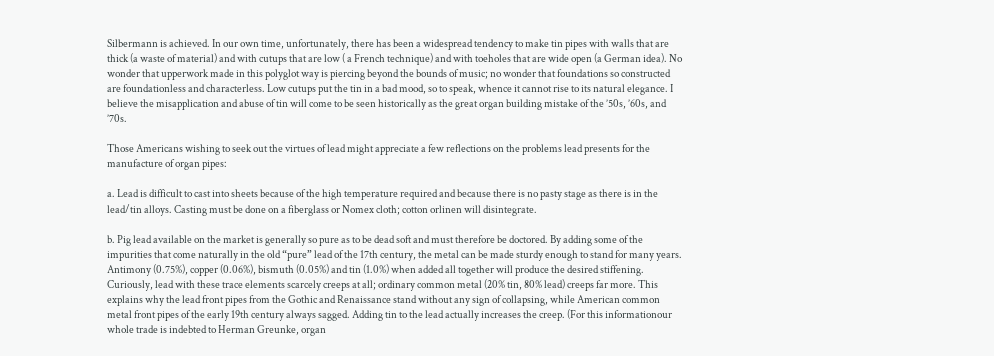Silbermann is achieved. In our own time, unfortunately, there has been a widespread tendency to make tin pipes with walls that are thick (a waste of material) and with cutups that are low ( a French technique) and with toeholes that are wide open (a German idea). No wonder that upperwork made in this polyglot way is piercing beyond the bounds of music; no wonder that foundations so constructed are foundationless and characterless. Low cutups put the tin in a bad mood, so to speak, whence it cannot rise to its natural elegance. I believe the misapplication and abuse of tin will come to be seen historically as the great organ building mistake of the ’50s, ’60s, and ’70s.

Those Americans wishing to seek out the virtues of lead might appreciate a few reflections on the problems lead presents for the manufacture of organ pipes:

a. Lead is difficult to cast into sheets because of the high temperature required and because there is no pasty stage as there is in the lead/tin alloys. Casting must be done on a fiberglass or Nomex cloth; cotton orlinen will disintegrate.

b. Pig lead available on the market is generally so pure as to be dead soft and must therefore be doctored. By adding some of the impurities that come naturally in the old “pure” lead of the 17th century, the metal can be made sturdy enough to stand for many years. Antimony (0.75%), copper (0.06%), bismuth (0.05%) and tin (1.0%) when added all together will produce the desired stiffening. Curiously, lead with these trace elements scarcely creeps at all; ordinary common metal (20% tin, 80% lead) creeps far more. This explains why the lead front pipes from the Gothic and Renaissance stand without any sign of collapsing, while American common metal front pipes of the early 19th century always sagged. Adding tin to the lead actually increases the creep. (For this informationour whole trade is indebted to Herman Greunke, organ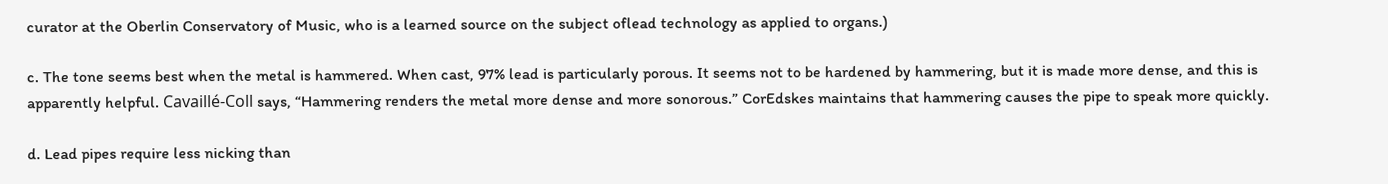curator at the Oberlin Conservatory of Music, who is a learned source on the subject oflead technology as applied to organs.)

c. The tone seems best when the metal is hammered. When cast, 97% lead is particularly porous. It seems not to be hardened by hammering, but it is made more dense, and this is apparently helpful. Cavaillé-Coll says, “Hammering renders the metal more dense and more sonorous.” CorEdskes maintains that hammering causes the pipe to speak more quickly.

d. Lead pipes require less nicking than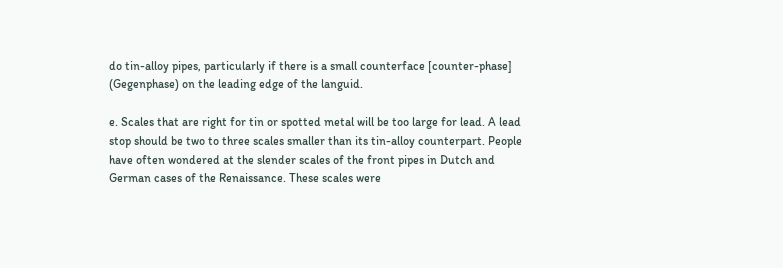do tin-alloy pipes, particularly if there is a small counterface [counter-phase] (Gegenphase) on the leading edge of the languid.

e. Scales that are right for tin or spotted metal will be too large for lead. A lead stop should be two to three scales smaller than its tin-alloy counterpart. People have often wondered at the slender scales of the front pipes in Dutch and German cases of the Renaissance. These scales were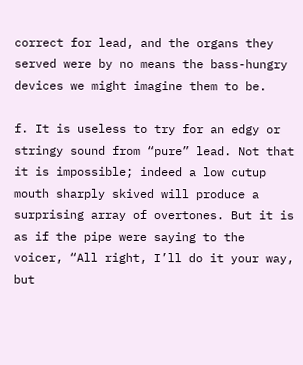correct for lead, and the organs they served were by no means the bass-hungry devices we might imagine them to be.

f. It is useless to try for an edgy or stringy sound from “pure” lead. Not that it is impossible; indeed a low cutup mouth sharply skived will produce a surprising array of overtones. But it is as if the pipe were saying to the voicer, “All right, I’ll do it your way, but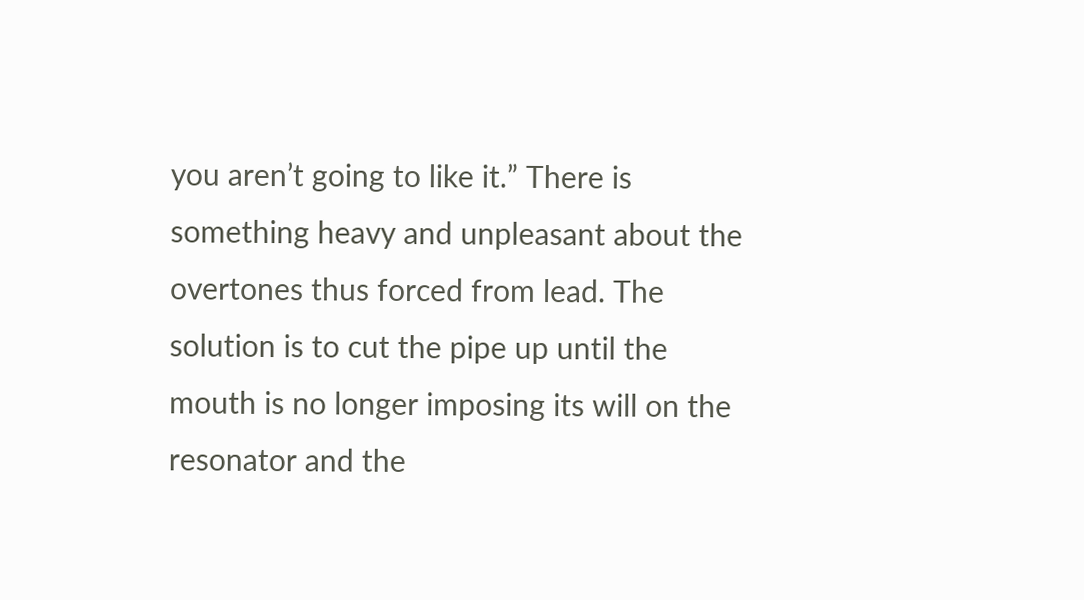you aren’t going to like it.” There is something heavy and unpleasant about the overtones thus forced from lead. The solution is to cut the pipe up until the mouth is no longer imposing its will on the resonator and the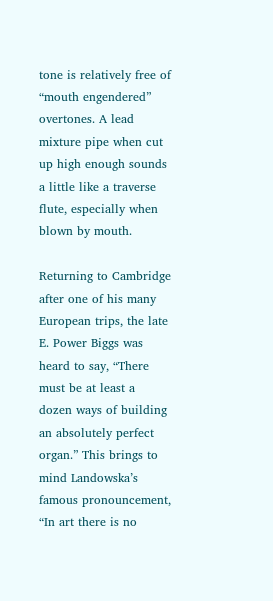tone is relatively free of “mouth engendered” overtones. A lead mixture pipe when cut up high enough sounds a little like a traverse flute, especially when blown by mouth.

Returning to Cambridge after one of his many European trips, the late E. Power Biggs was heard to say, “There must be at least a dozen ways of building an absolutely perfect organ.” This brings to mind Landowska’s famous pronouncement, “In art there is no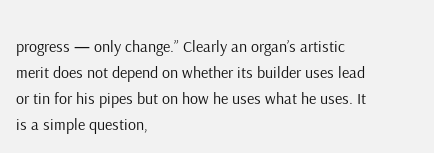progress — only change.” Clearly an organ’s artistic merit does not depend on whether its builder uses lead or tin for his pipes but on how he uses what he uses. It is a simple question,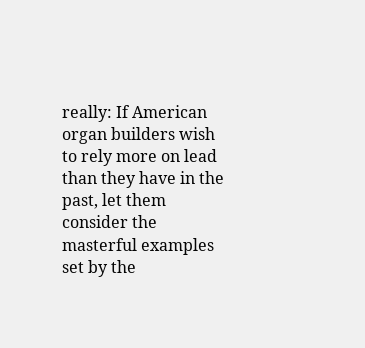really: If American organ builders wish to rely more on lead than they have in the past, let them consider the masterful examples set by the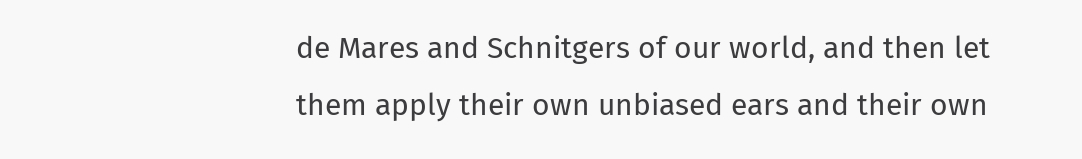de Mares and Schnitgers of our world, and then let them apply their own unbiased ears and their own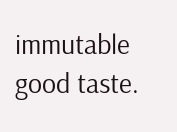immutable good taste.